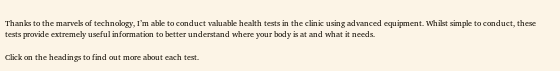Thanks to the marvels of technology, I’m able to conduct valuable health tests in the clinic using advanced equipment. Whilst simple to conduct, these tests provide extremely useful information to better understand where your body is at and what it needs.

Click on the headings to find out more about each test.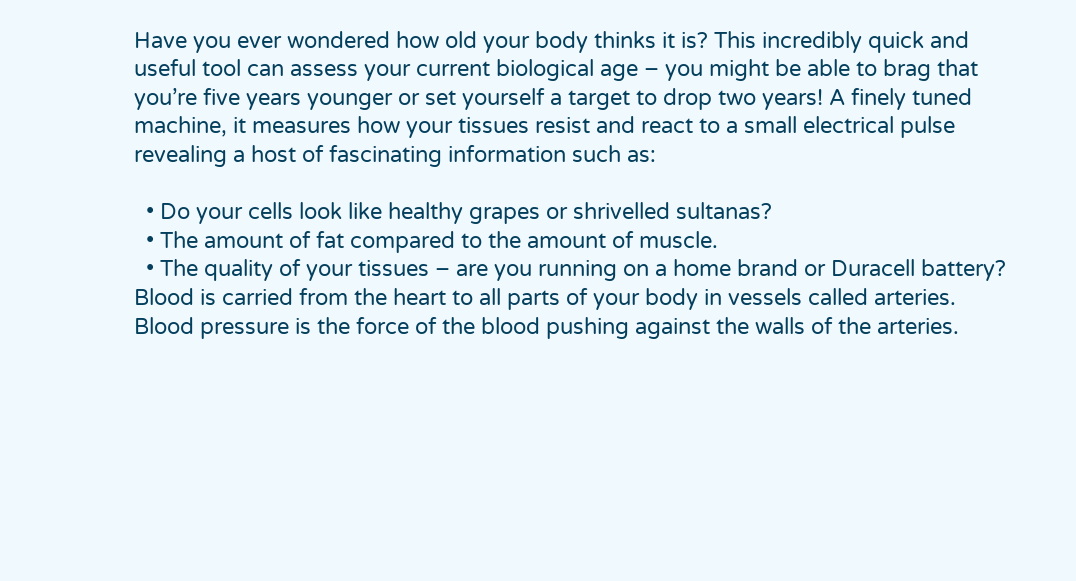Have you ever wondered how old your body thinks it is? This incredibly quick and useful tool can assess your current biological age – you might be able to brag that you’re five years younger or set yourself a target to drop two years! A finely tuned machine, it measures how your tissues resist and react to a small electrical pulse revealing a host of fascinating information such as:

  • Do your cells look like healthy grapes or shrivelled sultanas?
  • The amount of fat compared to the amount of muscle.
  • The quality of your tissues – are you running on a home brand or Duracell battery?
Blood is carried from the heart to all parts of your body in vessels called arteries. Blood pressure is the force of the blood pushing against the walls of the arteries.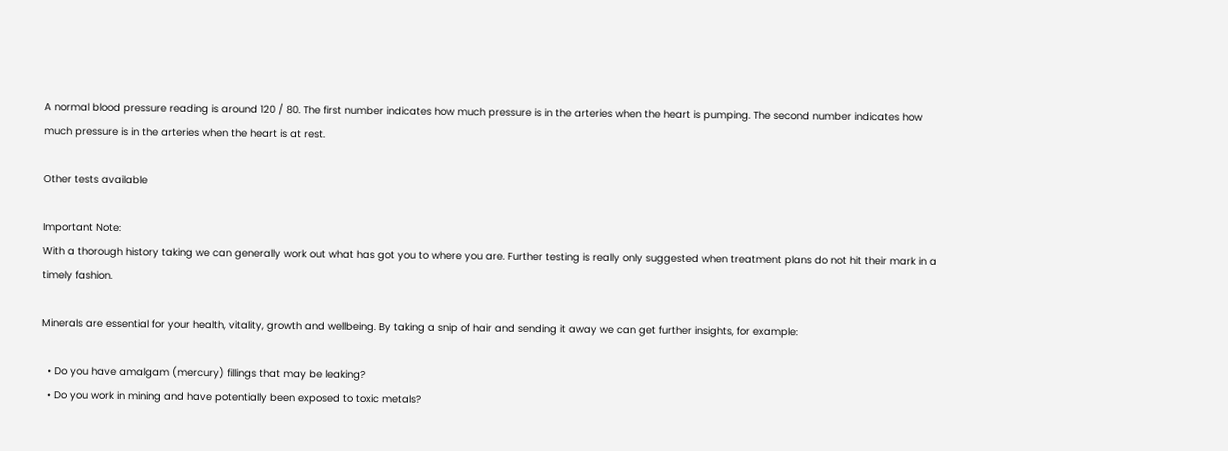A normal blood pressure reading is around 120 / 80. The first number indicates how much pressure is in the arteries when the heart is pumping. The second number indicates how much pressure is in the arteries when the heart is at rest.

Other tests available

Important Note:
With a thorough history taking we can generally work out what has got you to where you are. Further testing is really only suggested when treatment plans do not hit their mark in a timely fashion.

Minerals are essential for your health, vitality, growth and wellbeing. By taking a snip of hair and sending it away we can get further insights, for example:

  • Do you have amalgam (mercury) fillings that may be leaking?
  • Do you work in mining and have potentially been exposed to toxic metals?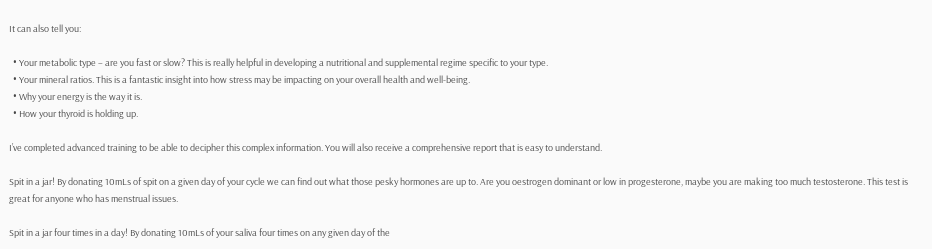It can also tell you:

  • Your metabolic type – are you fast or slow? This is really helpful in developing a nutritional and supplemental regime specific to your type.
  • Your mineral ratios. This is a fantastic insight into how stress may be impacting on your overall health and well-being.
  • Why your energy is the way it is.
  • How your thyroid is holding up.

I’ve completed advanced training to be able to decipher this complex information. You will also receive a comprehensive report that is easy to understand.

Spit in a jar! By donating 10mLs of spit on a given day of your cycle we can find out what those pesky hormones are up to. Are you oestrogen dominant or low in progesterone, maybe you are making too much testosterone. This test is great for anyone who has menstrual issues.

Spit in a jar four times in a day! By donating 10mLs of your saliva four times on any given day of the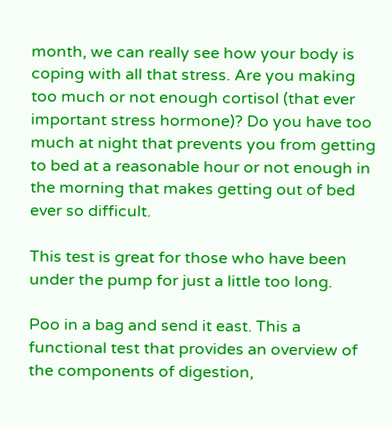month, we can really see how your body is coping with all that stress. Are you making too much or not enough cortisol (that ever important stress hormone)? Do you have too much at night that prevents you from getting to bed at a reasonable hour or not enough in the morning that makes getting out of bed ever so difficult.

This test is great for those who have been under the pump for just a little too long.

Poo in a bag and send it east. This a functional test that provides an overview of the components of digestion,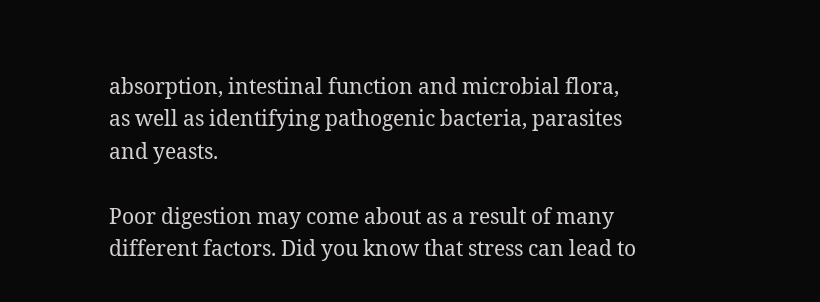absorption, intestinal function and microbial flora, as well as identifying pathogenic bacteria, parasites and yeasts.

Poor digestion may come about as a result of many different factors. Did you know that stress can lead to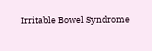Irritable Bowel Syndrome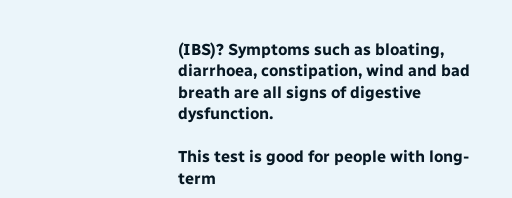(IBS)? Symptoms such as bloating, diarrhoea, constipation, wind and bad breath are all signs of digestive dysfunction.

This test is good for people with long-term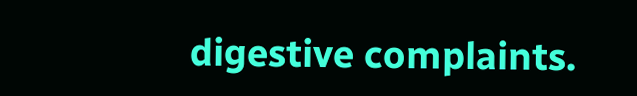digestive complaints.